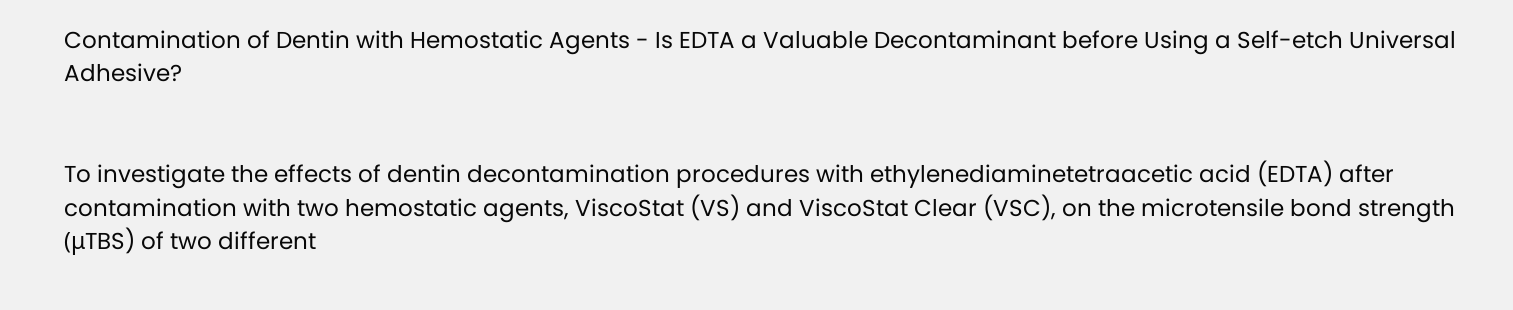Contamination of Dentin with Hemostatic Agents - Is EDTA a Valuable Decontaminant before Using a Self-etch Universal Adhesive?


To investigate the effects of dentin decontamination procedures with ethylenediaminetetraacetic acid (EDTA) after contamination with two hemostatic agents, ViscoStat (VS) and ViscoStat Clear (VSC), on the microtensile bond strength (μTBS) of two different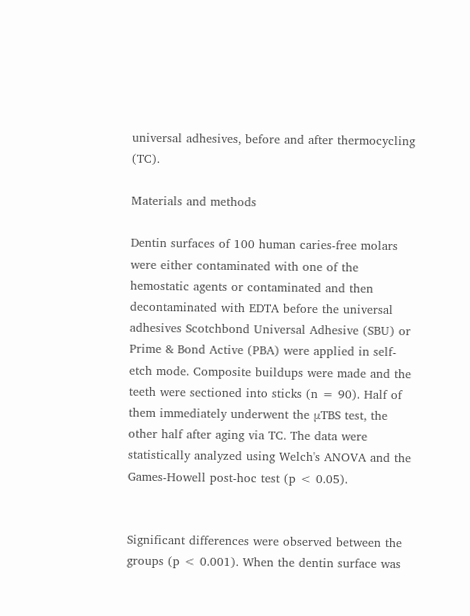universal adhesives, before and after thermocycling (TC).

Materials and methods

Dentin surfaces of 100 human caries-free molars were either contaminated with one of the hemostatic agents or contaminated and then decontaminated with EDTA before the universal adhesives Scotchbond Universal Adhesive (SBU) or Prime & Bond Active (PBA) were applied in self-etch mode. Composite buildups were made and the teeth were sectioned into sticks (n = 90). Half of them immediately underwent the μTBS test, the other half after aging via TC. The data were statistically analyzed using Welch's ANOVA and the Games-Howell post-hoc test (p < 0.05).


Significant differences were observed between the groups (p < 0.001). When the dentin surface was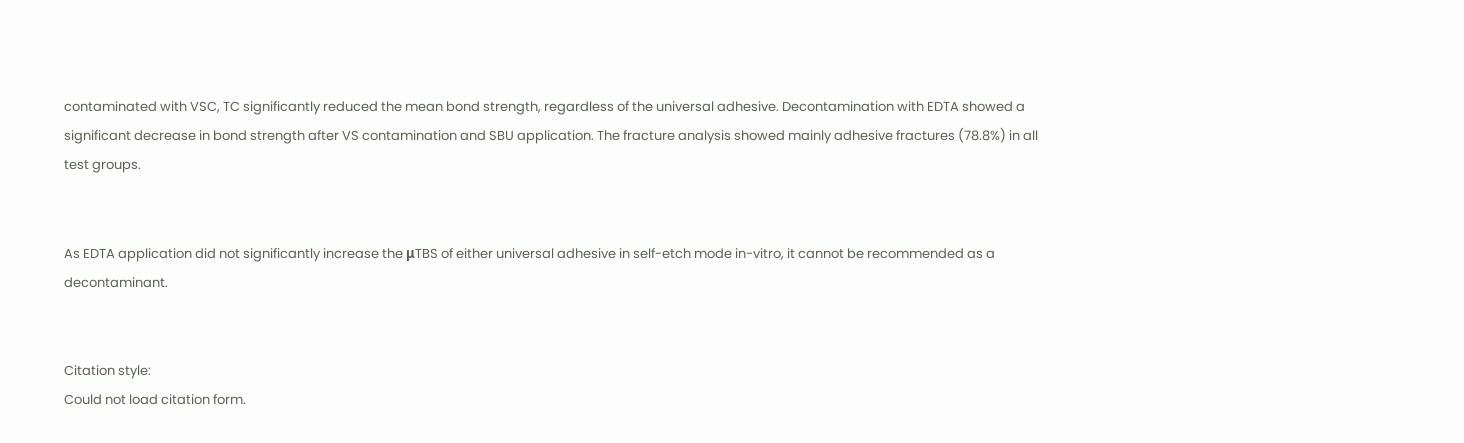contaminated with VSC, TC significantly reduced the mean bond strength, regardless of the universal adhesive. Decontamination with EDTA showed a significant decrease in bond strength after VS contamination and SBU application. The fracture analysis showed mainly adhesive fractures (78.8%) in all test groups.


As EDTA application did not significantly increase the μTBS of either universal adhesive in self-etch mode in-vitro, it cannot be recommended as a decontaminant.


Citation style:
Could not load citation form.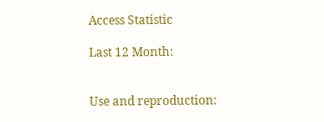Access Statistic

Last 12 Month:


Use and reproduction: